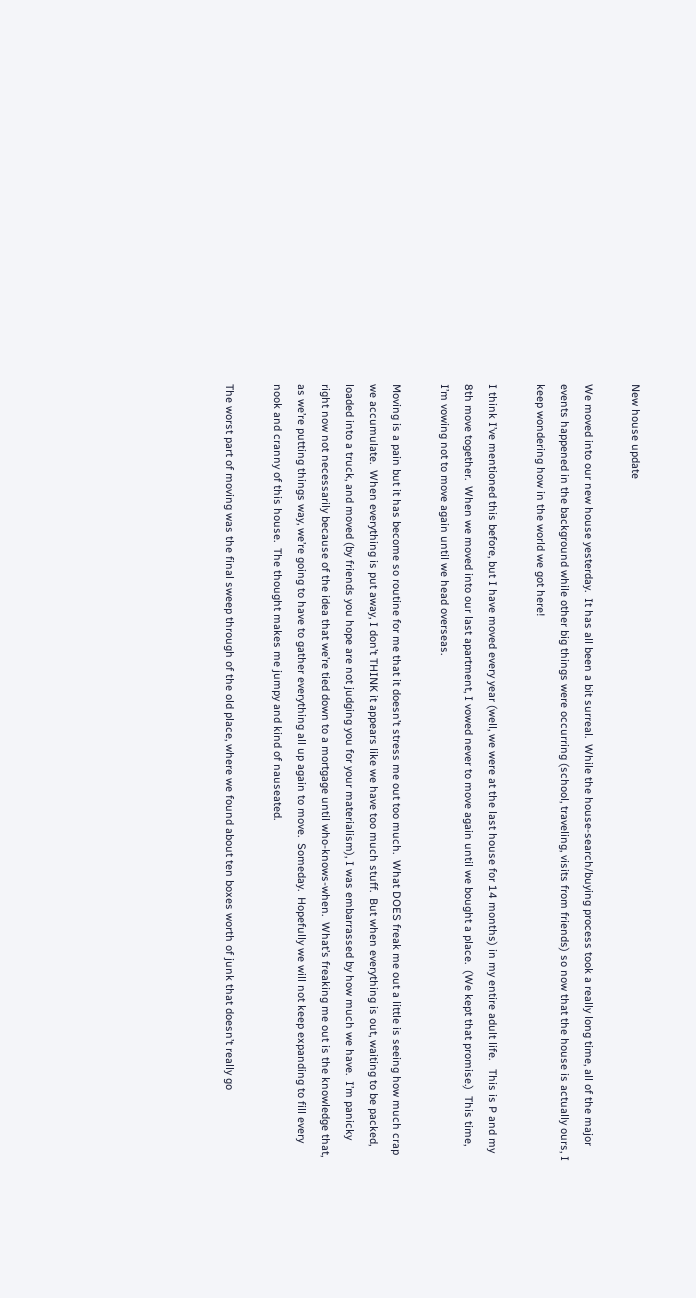New house update

We moved into our new house yesterday.  It has all been a bit surreal.  While the house-search/buying process took a really long time, all of the major events happened in the background while other big things were occurring (school, traveling, visits from friends) so now that the house is actually ours, I keep wondering how in the world we got here!

I think I’ve mentioned this before, but I have moved every year (well, we were at the last house for 14 months) in my entire adult life.   This is P and my 8th move together.  When we moved into our last apartment, I vowed never to move again until we bought a place.  (We kept that promise.)  This time, I’m vowing not to move again until we head overseas.

Moving is a pain but it has become so routine for me that it doesn’t stress me out too much.  What DOES freak me out a little is seeing how much crap we accumulate.  When everything is put away, I don’t THINK it appears like we have too much stuff.  But when everything is out, waiting to be packed, loaded into a truck, and moved (by friends you hope are not judging you for your materialism), I was embarrassed by how much we have.  I’m panicky right now not necessarily because of the idea that we’re tied down to a mortgage until who-knows-when.  What’s freaking me out is the knowledge that, as we’re putting things way, we’re going to have to gather everything all up again to move.  Someday.  Hopefully we will not keep expanding to fill every nook and cranny of this house.  The thought makes me jumpy and kind of nauseated.

The worst part of moving was the final sweep through of the old place, where we found about ten boxes worth of junk that doesn’t really go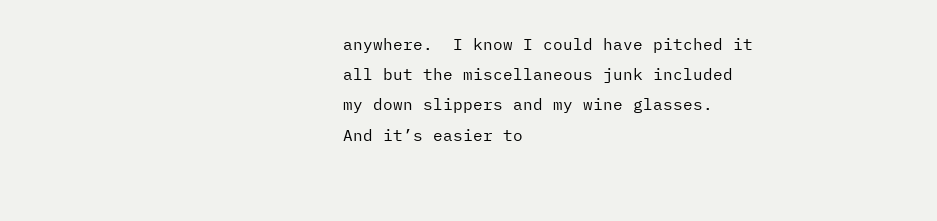anywhere.  I know I could have pitched it all but the miscellaneous junk included my down slippers and my wine glasses.  And it’s easier to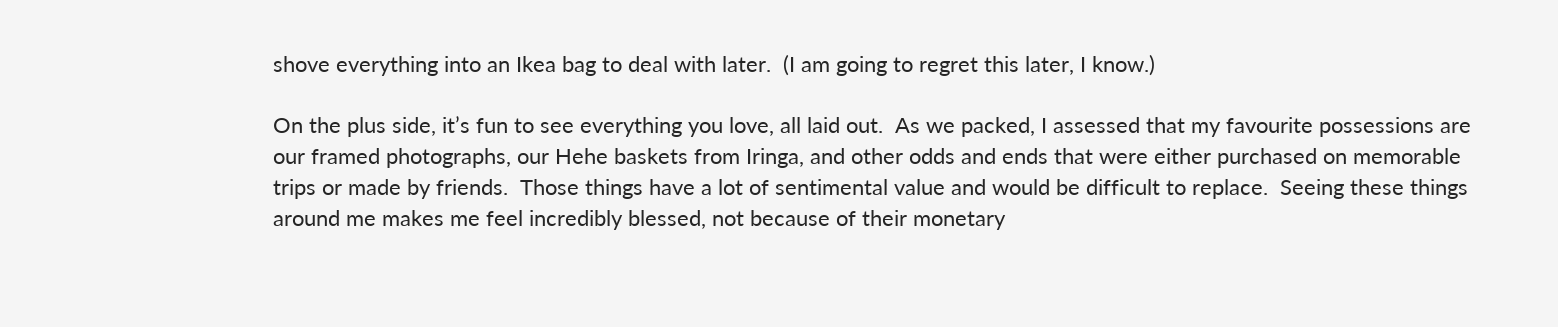shove everything into an Ikea bag to deal with later.  (I am going to regret this later, I know.)

On the plus side, it’s fun to see everything you love, all laid out.  As we packed, I assessed that my favourite possessions are our framed photographs, our Hehe baskets from Iringa, and other odds and ends that were either purchased on memorable trips or made by friends.  Those things have a lot of sentimental value and would be difficult to replace.  Seeing these things around me makes me feel incredibly blessed, not because of their monetary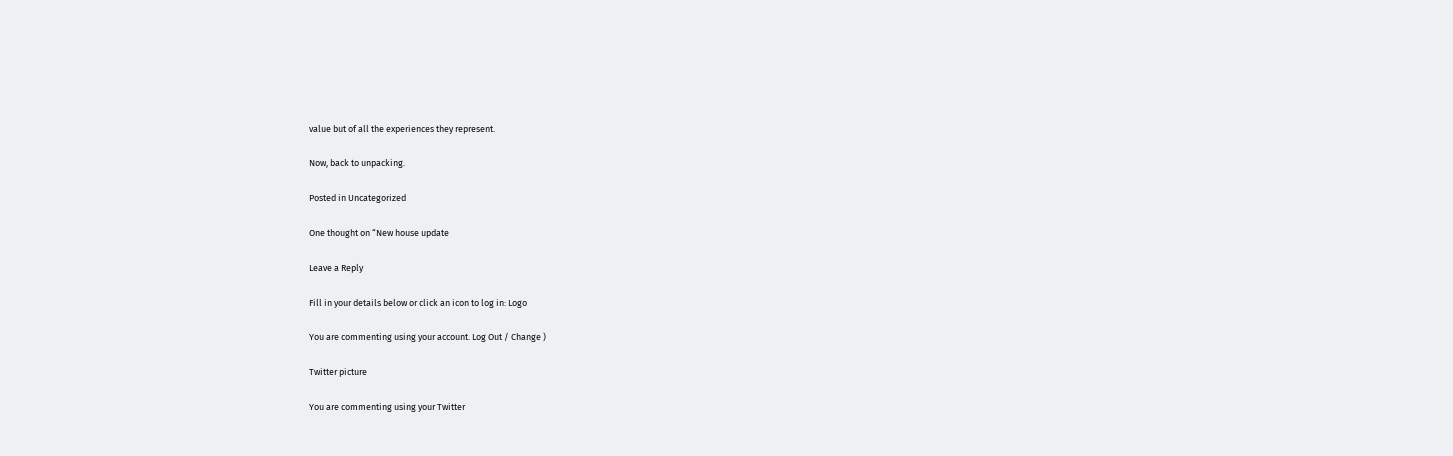value but of all the experiences they represent.

Now, back to unpacking.

Posted in Uncategorized

One thought on “New house update

Leave a Reply

Fill in your details below or click an icon to log in: Logo

You are commenting using your account. Log Out / Change )

Twitter picture

You are commenting using your Twitter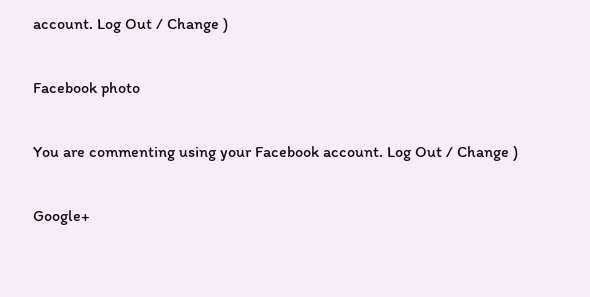account. Log Out / Change )

Facebook photo

You are commenting using your Facebook account. Log Out / Change )

Google+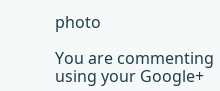photo

You are commenting using your Google+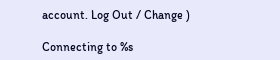account. Log Out / Change )

Connecting to %s